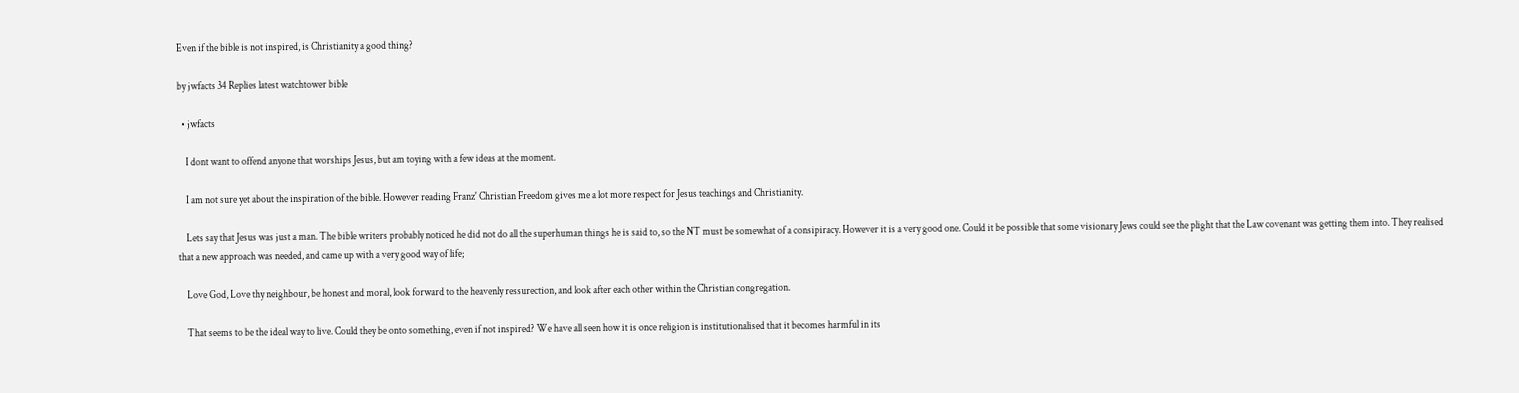Even if the bible is not inspired, is Christianity a good thing?

by jwfacts 34 Replies latest watchtower bible

  • jwfacts

    I dont want to offend anyone that worships Jesus, but am toying with a few ideas at the moment.

    I am not sure yet about the inspiration of the bible. However reading Franz' Christian Freedom gives me a lot more respect for Jesus teachings and Christianity.

    Lets say that Jesus was just a man. The bible writers probably noticed he did not do all the superhuman things he is said to, so the NT must be somewhat of a consipiracy. However it is a very good one. Could it be possible that some visionary Jews could see the plight that the Law covenant was getting them into. They realised that a new approach was needed, and came up with a very good way of life;

    Love God, Love thy neighbour, be honest and moral, look forward to the heavenly ressurection, and look after each other within the Christian congregation.

    That seems to be the ideal way to live. Could they be onto something, even if not inspired? We have all seen how it is once religion is institutionalised that it becomes harmful in its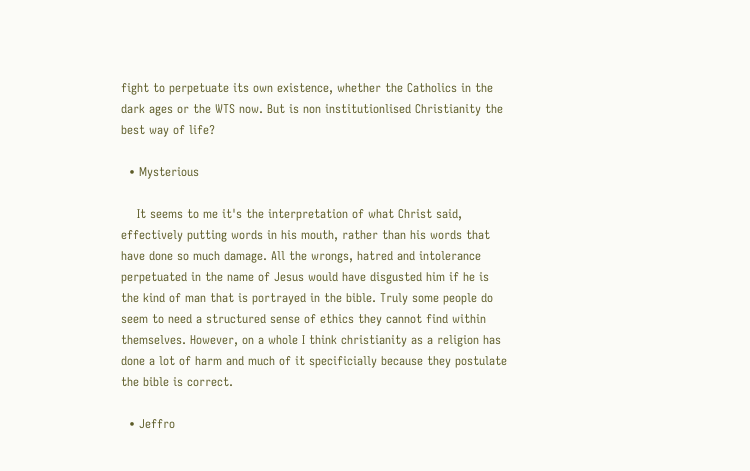fight to perpetuate its own existence, whether the Catholics in the dark ages or the WTS now. But is non institutionlised Christianity the best way of life?

  • Mysterious

    It seems to me it's the interpretation of what Christ said, effectively putting words in his mouth, rather than his words that have done so much damage. All the wrongs, hatred and intolerance perpetuated in the name of Jesus would have disgusted him if he is the kind of man that is portrayed in the bible. Truly some people do seem to need a structured sense of ethics they cannot find within themselves. However, on a whole I think christianity as a religion has done a lot of harm and much of it specificially because they postulate the bible is correct.

  • Jeffro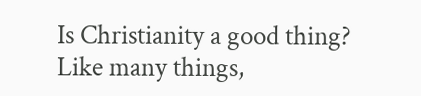Is Christianity a good thing? Like many things,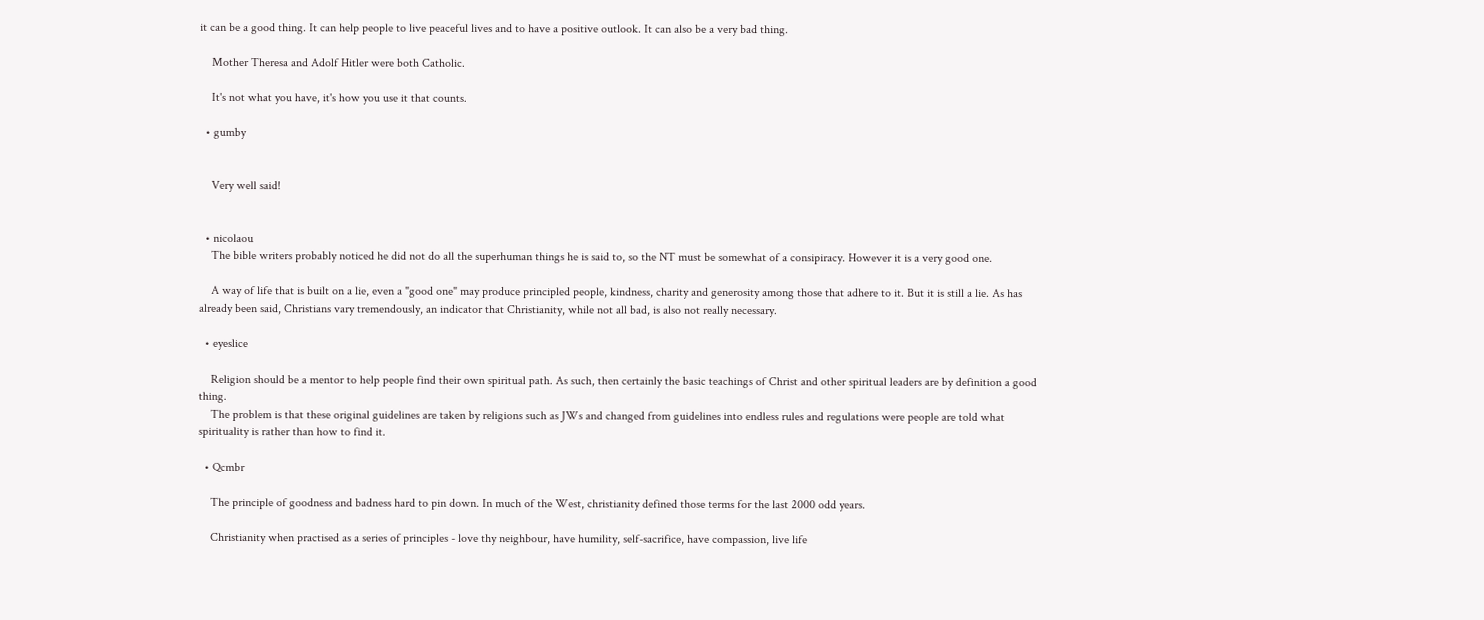it can be a good thing. It can help people to live peaceful lives and to have a positive outlook. It can also be a very bad thing.

    Mother Theresa and Adolf Hitler were both Catholic.

    It's not what you have, it's how you use it that counts.

  • gumby


    Very well said!


  • nicolaou
    The bible writers probably noticed he did not do all the superhuman things he is said to, so the NT must be somewhat of a consipiracy. However it is a very good one.

    A way of life that is built on a lie, even a "good one" may produce principled people, kindness, charity and generosity among those that adhere to it. But it is still a lie. As has already been said, Christians vary tremendously, an indicator that Christianity, while not all bad, is also not really necessary.

  • eyeslice

    Religion should be a mentor to help people find their own spiritual path. As such, then certainly the basic teachings of Christ and other spiritual leaders are by definition a good thing.
    The problem is that these original guidelines are taken by religions such as JWs and changed from guidelines into endless rules and regulations were people are told what spirituality is rather than how to find it.

  • Qcmbr

    The principle of goodness and badness hard to pin down. In much of the West, christianity defined those terms for the last 2000 odd years.

    Christianity when practised as a series of principles - love thy neighbour, have humility, self-sacrifice, have compassion, live life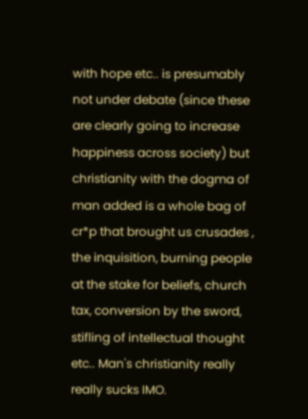with hope etc.. is presumably not under debate (since these are clearly going to increase happiness across society) but christianity with the dogma of man added is a whole bag of cr*p that brought us crusades , the inquisition, burning people at the stake for beliefs, church tax, conversion by the sword, stifling of intellectual thought etc.. Man's christianity really really sucks IMO.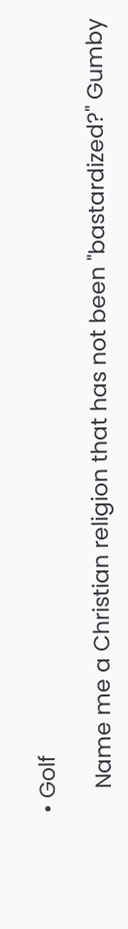• Golf

    Name me a Christian religion that has not been "bastardized?" Gumby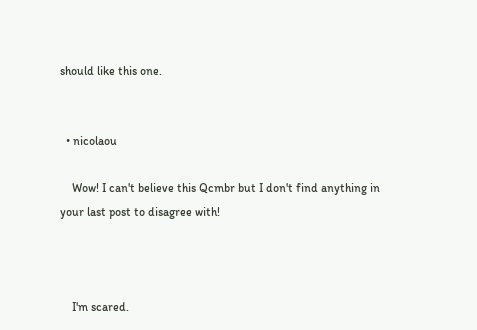should like this one.


  • nicolaou

    Wow! I can't believe this Qcmbr but I don't find anything in your last post to disagree with!



    I'm scared.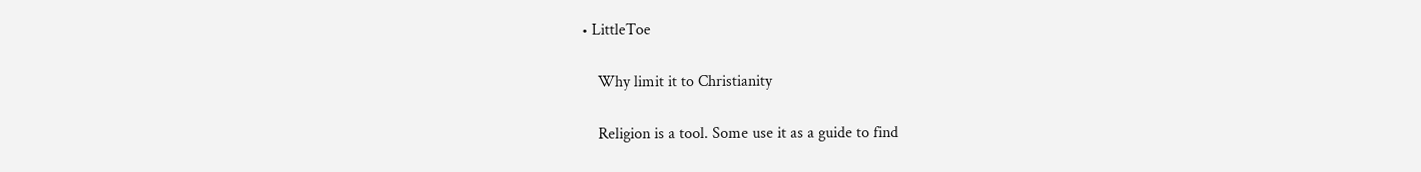• LittleToe

    Why limit it to Christianity

    Religion is a tool. Some use it as a guide to find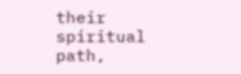their spiritual path,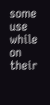some use while on their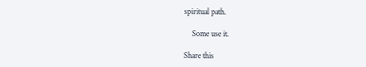spiritual path.

    Some use it.

Share this